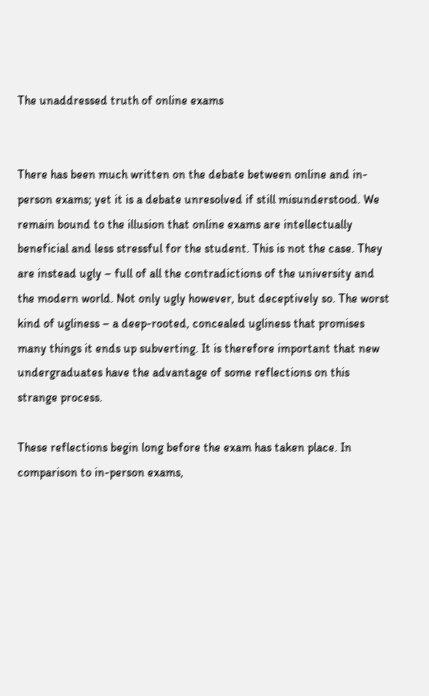The unaddressed truth of online exams


There has been much written on the debate between online and in-person exams; yet it is a debate unresolved if still misunderstood. We remain bound to the illusion that online exams are intellectually beneficial and less stressful for the student. This is not the case. They are instead ugly – full of all the contradictions of the university and the modern world. Not only ugly however, but deceptively so. The worst kind of ugliness – a deep-rooted, concealed ugliness that promises many things it ends up subverting. It is therefore important that new undergraduates have the advantage of some reflections on this strange process.

These reflections begin long before the exam has taken place. In comparison to in-person exams,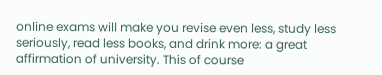online exams will make you revise even less, study less seriously, read less books, and drink more: a great affirmation of university. This of course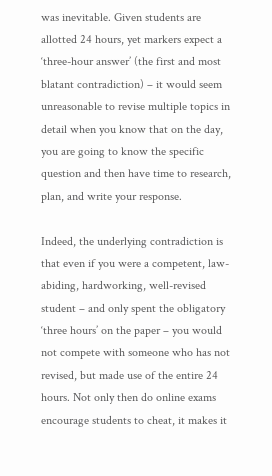was inevitable. Given students are allotted 24 hours, yet markers expect a ‘three-hour answer’ (the first and most blatant contradiction) – it would seem unreasonable to revise multiple topics in detail when you know that on the day, you are going to know the specific question and then have time to research, plan, and write your response.

Indeed, the underlying contradiction is that even if you were a competent, law-abiding, hardworking, well-revised student – and only spent the obligatory ‘three hours’ on the paper – you would not compete with someone who has not revised, but made use of the entire 24 hours. Not only then do online exams encourage students to cheat, it makes it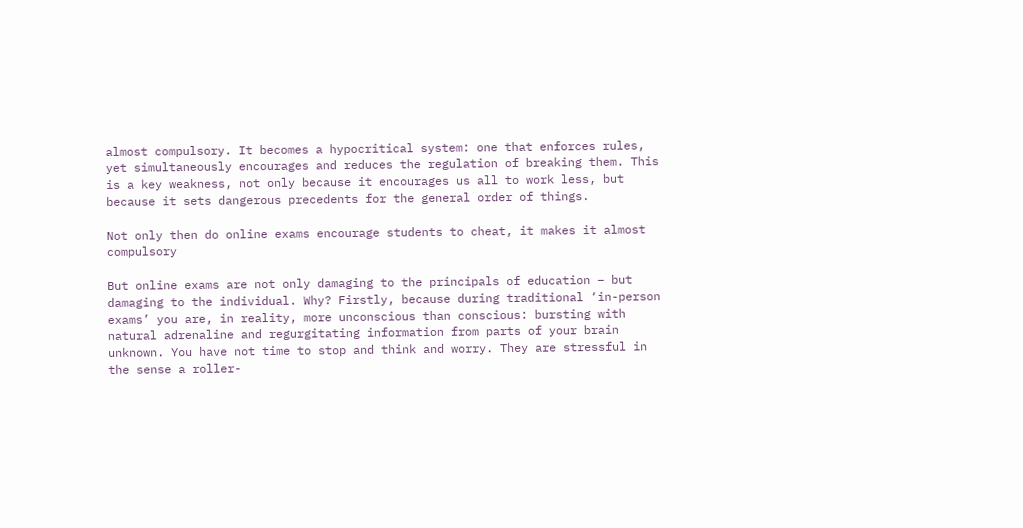almost compulsory. It becomes a hypocritical system: one that enforces rules, yet simultaneously encourages and reduces the regulation of breaking them. This is a key weakness, not only because it encourages us all to work less, but because it sets dangerous precedents for the general order of things.

Not only then do online exams encourage students to cheat, it makes it almost compulsory

But online exams are not only damaging to the principals of education – but damaging to the individual. Why? Firstly, because during traditional ‘in-person exams’ you are, in reality, more unconscious than conscious: bursting with natural adrenaline and regurgitating information from parts of your brain unknown. You have not time to stop and think and worry. They are stressful in the sense a roller-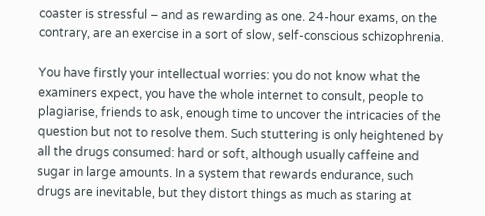coaster is stressful – and as rewarding as one. 24-hour exams, on the contrary, are an exercise in a sort of slow, self-conscious schizophrenia.

You have firstly your intellectual worries: you do not know what the examiners expect, you have the whole internet to consult, people to plagiarise, friends to ask, enough time to uncover the intricacies of the question but not to resolve them. Such stuttering is only heightened by all the drugs consumed: hard or soft, although usually caffeine and sugar in large amounts. In a system that rewards endurance, such drugs are inevitable, but they distort things as much as staring at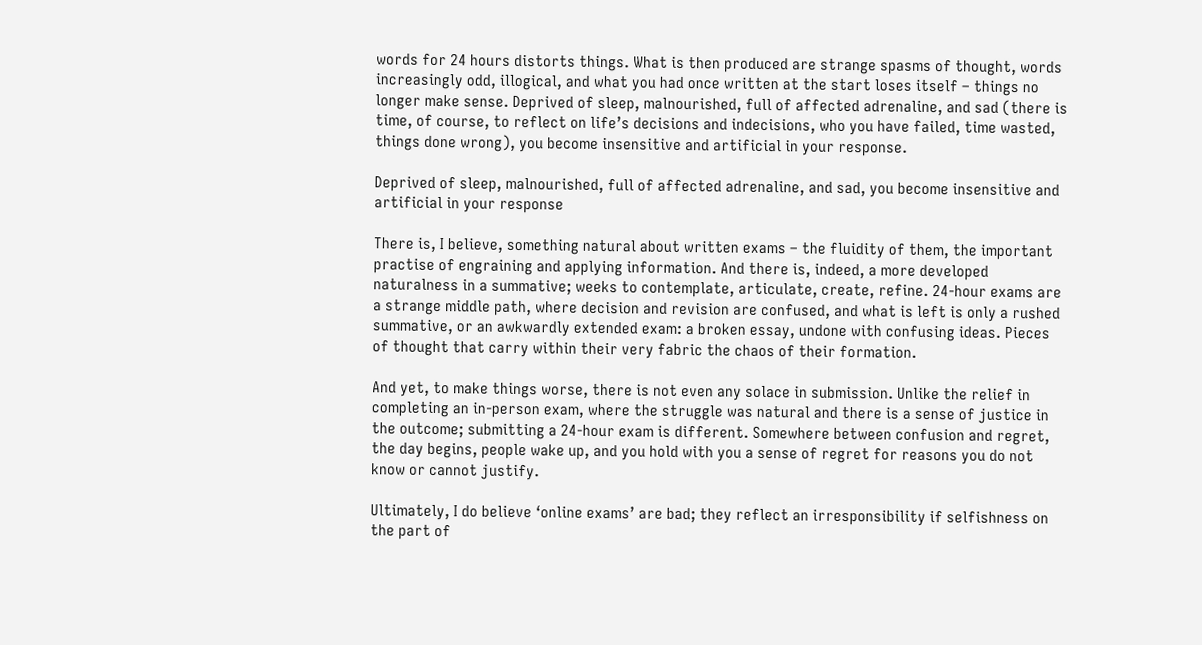words for 24 hours distorts things. What is then produced are strange spasms of thought, words increasingly odd, illogical, and what you had once written at the start loses itself – things no longer make sense. Deprived of sleep, malnourished, full of affected adrenaline, and sad (there is time, of course, to reflect on life’s decisions and indecisions, who you have failed, time wasted, things done wrong), you become insensitive and artificial in your response.

Deprived of sleep, malnourished, full of affected adrenaline, and sad, you become insensitive and artificial in your response

There is, I believe, something natural about written exams – the fluidity of them, the important practise of engraining and applying information. And there is, indeed, a more developed naturalness in a summative; weeks to contemplate, articulate, create, refine. 24-hour exams are a strange middle path, where decision and revision are confused, and what is left is only a rushed summative, or an awkwardly extended exam: a broken essay, undone with confusing ideas. Pieces of thought that carry within their very fabric the chaos of their formation.

And yet, to make things worse, there is not even any solace in submission. Unlike the relief in completing an in-person exam, where the struggle was natural and there is a sense of justice in the outcome; submitting a 24-hour exam is different. Somewhere between confusion and regret, the day begins, people wake up, and you hold with you a sense of regret for reasons you do not know or cannot justify.

Ultimately, I do believe ‘online exams’ are bad; they reflect an irresponsibility if selfishness on the part of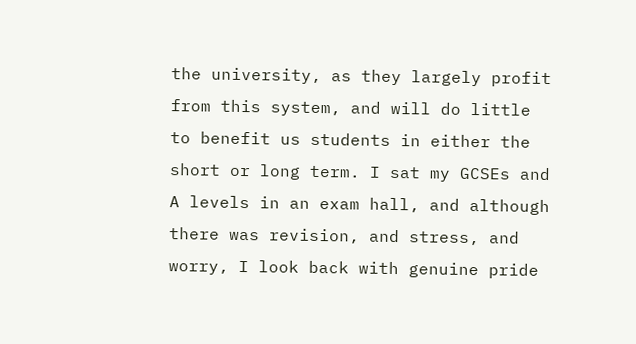the university, as they largely profit from this system, and will do little to benefit us students in either the short or long term. I sat my GCSEs and A levels in an exam hall, and although there was revision, and stress, and worry, I look back with genuine pride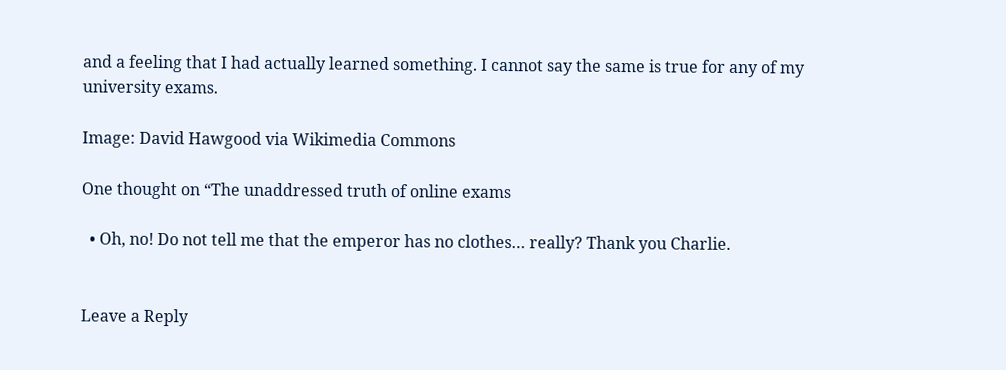and a feeling that I had actually learned something. I cannot say the same is true for any of my university exams.

Image: David Hawgood via Wikimedia Commons

One thought on “The unaddressed truth of online exams

  • Oh, no! Do not tell me that the emperor has no clothes… really? Thank you Charlie.


Leave a Reply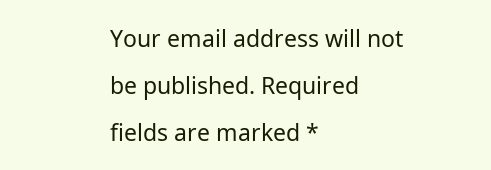Your email address will not be published. Required fields are marked *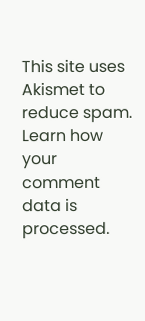This site uses Akismet to reduce spam. Learn how your comment data is processed.